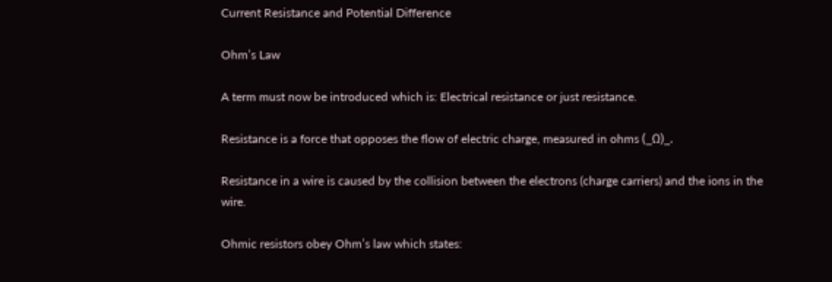Current Resistance and Potential Difference

Ohm’s Law

A term must now be introduced which is: Electrical resistance or just resistance.

Resistance is a force that opposes the flow of electric charge, measured in ohms (_Ω)_.

Resistance in a wire is caused by the collision between the electrons (charge carriers) and the ions in the wire.

Ohmic resistors obey Ohm’s law which states: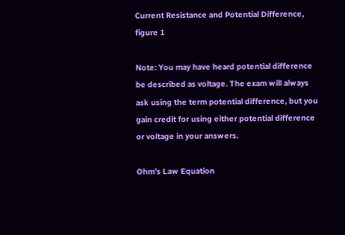Current Resistance and Potential Difference, figure 1

Note: You may have heard potential difference be described as voltage. The exam will always ask using the term potential difference, but you gain credit for using either potential difference or voltage in your answers.

Ohm’s Law Equation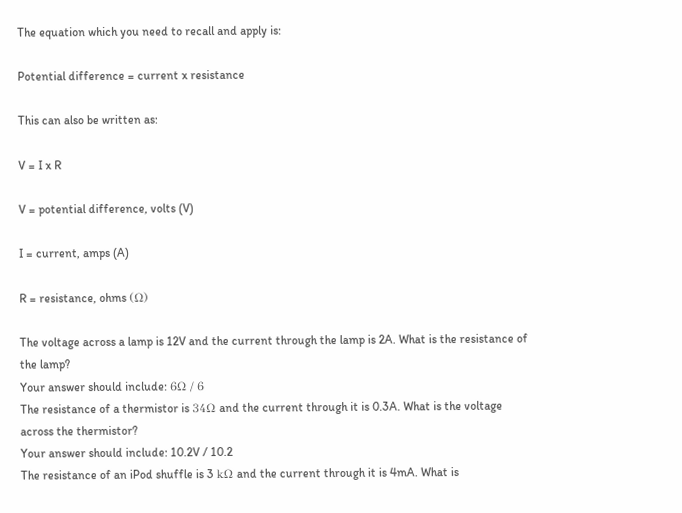The equation which you need to recall and apply is:

Potential difference = current x resistance

This can also be written as:

V = I x R

V = potential difference, volts (V)

I = current, amps (A)

R = resistance, ohms (Ω)

The voltage across a lamp is 12V and the current through the lamp is 2A. What is the resistance of the lamp?
Your answer should include: 6Ω / 6
The resistance of a thermistor is 34Ω and the current through it is 0.3A. What is the voltage across the thermistor?
Your answer should include: 10.2V / 10.2
The resistance of an iPod shuffle is 3 kΩ and the current through it is 4mA. What is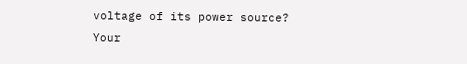voltage of its power source?
Your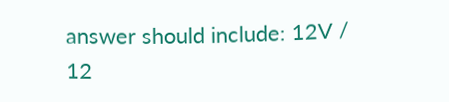answer should include: 12V / 12